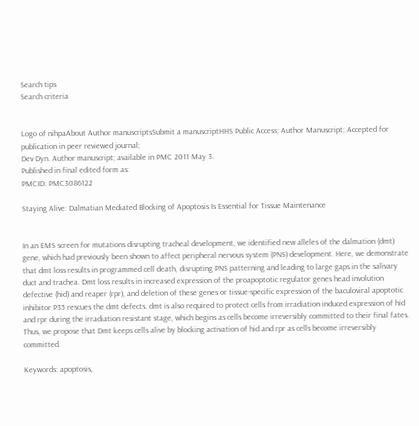Search tips
Search criteria


Logo of nihpaAbout Author manuscriptsSubmit a manuscriptHHS Public Access; Author Manuscript; Accepted for publication in peer reviewed journal;
Dev Dyn. Author manuscript; available in PMC 2011 May 3.
Published in final edited form as:
PMCID: PMC3086122

Staying Alive: Dalmatian Mediated Blocking of Apoptosis Is Essential for Tissue Maintenance


In an EMS screen for mutations disrupting tracheal development, we identified new alleles of the dalmation (dmt) gene, which had previously been shown to affect peripheral nervous system (PNS) development. Here, we demonstrate that dmt loss results in programmed cell death, disrupting PNS patterning and leading to large gaps in the salivary duct and trachea. Dmt loss results in increased expression of the proapoptotic regulator genes head involution defective (hid) and reaper (rpr), and deletion of these genes or tissue-specific expression of the baculoviral apoptotic inhibitor P35 rescues the dmt defects. dmt is also required to protect cells from irradiation induced expression of hid and rpr during the irradiation resistant stage, which begins as cells become irreversibly committed to their final fates. Thus, we propose that Dmt keeps cells alive by blocking activation of hid and rpr as cells become irreversibly committed.

Keywords: apoptosis,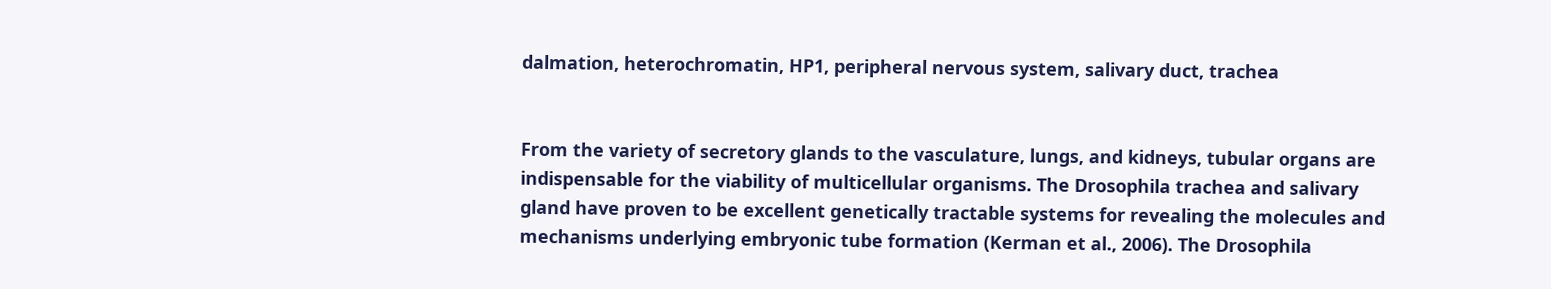dalmation, heterochromatin, HP1, peripheral nervous system, salivary duct, trachea


From the variety of secretory glands to the vasculature, lungs, and kidneys, tubular organs are indispensable for the viability of multicellular organisms. The Drosophila trachea and salivary gland have proven to be excellent genetically tractable systems for revealing the molecules and mechanisms underlying embryonic tube formation (Kerman et al., 2006). The Drosophila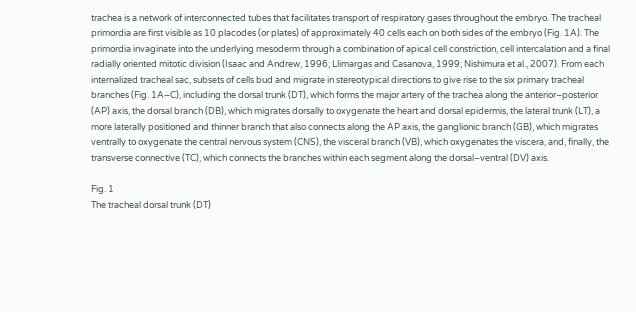trachea is a network of interconnected tubes that facilitates transport of respiratory gases throughout the embryo. The tracheal primordia are first visible as 10 placodes (or plates) of approximately 40 cells each on both sides of the embryo (Fig. 1A). The primordia invaginate into the underlying mesoderm through a combination of apical cell constriction, cell intercalation and a final radially oriented mitotic division (Isaac and Andrew, 1996; Llimargas and Casanova, 1999; Nishimura et al., 2007). From each internalized tracheal sac, subsets of cells bud and migrate in stereotypical directions to give rise to the six primary tracheal branches (Fig. 1A–C), including the dorsal trunk (DT), which forms the major artery of the trachea along the anterior–posterior (AP) axis, the dorsal branch (DB), which migrates dorsally to oxygenate the heart and dorsal epidermis, the lateral trunk (LT), a more laterally positioned and thinner branch that also connects along the AP axis, the ganglionic branch (GB), which migrates ventrally to oxygenate the central nervous system (CNS), the visceral branch (VB), which oxygenates the viscera, and, finally, the transverse connective (TC), which connects the branches within each segment along the dorsal–ventral (DV) axis.

Fig. 1
The tracheal dorsal trunk (DT)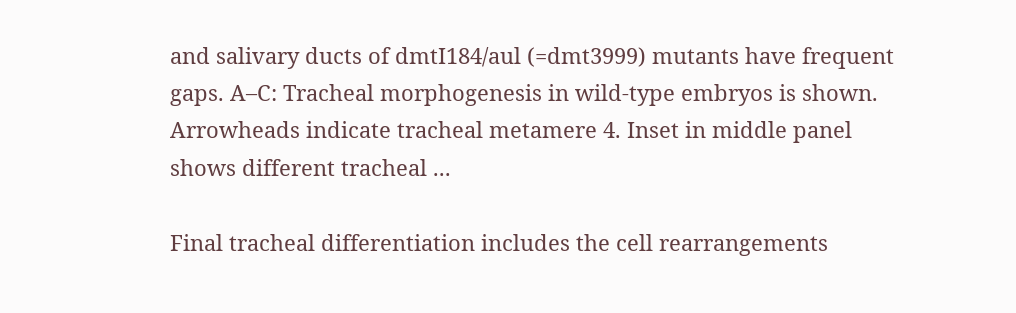and salivary ducts of dmtI184/aul (=dmt3999) mutants have frequent gaps. A–C: Tracheal morphogenesis in wild-type embryos is shown. Arrowheads indicate tracheal metamere 4. Inset in middle panel shows different tracheal ...

Final tracheal differentiation includes the cell rearrangements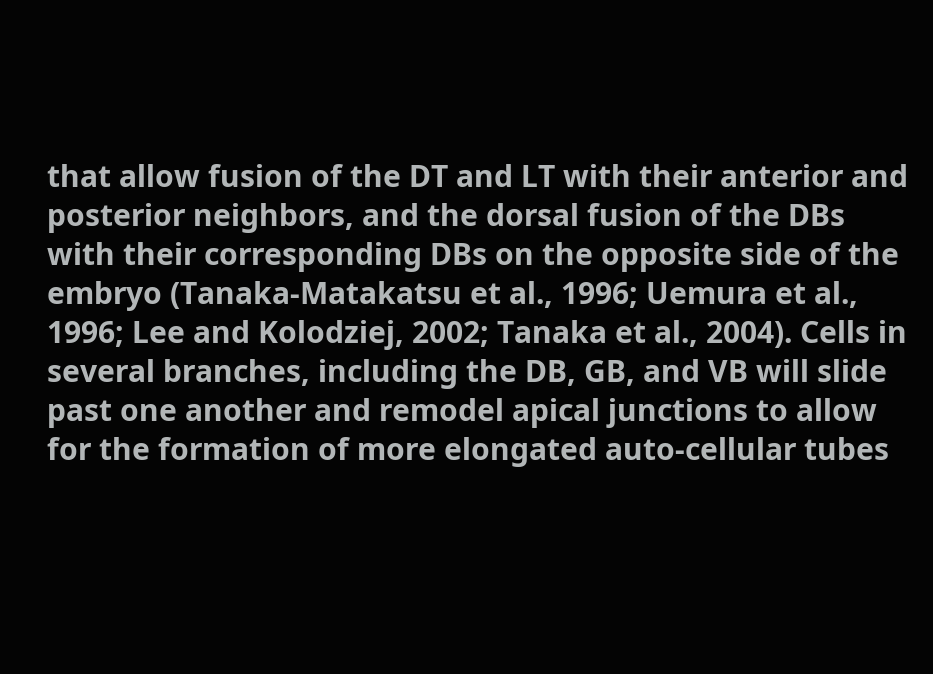that allow fusion of the DT and LT with their anterior and posterior neighbors, and the dorsal fusion of the DBs with their corresponding DBs on the opposite side of the embryo (Tanaka-Matakatsu et al., 1996; Uemura et al., 1996; Lee and Kolodziej, 2002; Tanaka et al., 2004). Cells in several branches, including the DB, GB, and VB will slide past one another and remodel apical junctions to allow for the formation of more elongated auto-cellular tubes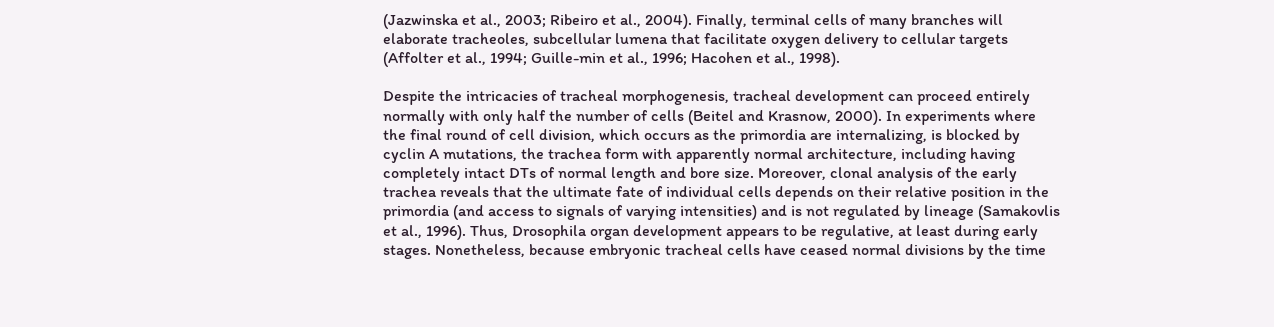(Jazwinska et al., 2003; Ribeiro et al., 2004). Finally, terminal cells of many branches will elaborate tracheoles, subcellular lumena that facilitate oxygen delivery to cellular targets (Affolter et al., 1994; Guille-min et al., 1996; Hacohen et al., 1998).

Despite the intricacies of tracheal morphogenesis, tracheal development can proceed entirely normally with only half the number of cells (Beitel and Krasnow, 2000). In experiments where the final round of cell division, which occurs as the primordia are internalizing, is blocked by cyclin A mutations, the trachea form with apparently normal architecture, including having completely intact DTs of normal length and bore size. Moreover, clonal analysis of the early trachea reveals that the ultimate fate of individual cells depends on their relative position in the primordia (and access to signals of varying intensities) and is not regulated by lineage (Samakovlis et al., 1996). Thus, Drosophila organ development appears to be regulative, at least during early stages. Nonetheless, because embryonic tracheal cells have ceased normal divisions by the time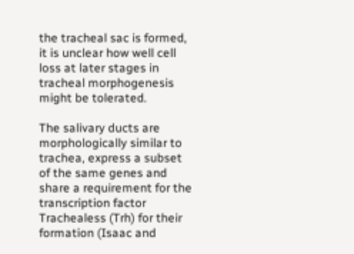the tracheal sac is formed, it is unclear how well cell loss at later stages in tracheal morphogenesis might be tolerated.

The salivary ducts are morphologically similar to trachea, express a subset of the same genes and share a requirement for the transcription factor Trachealess (Trh) for their formation (Isaac and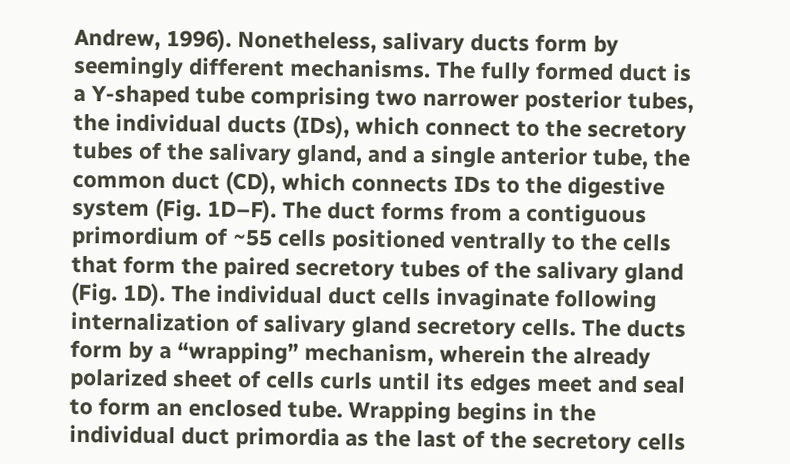Andrew, 1996). Nonetheless, salivary ducts form by seemingly different mechanisms. The fully formed duct is a Y-shaped tube comprising two narrower posterior tubes, the individual ducts (IDs), which connect to the secretory tubes of the salivary gland, and a single anterior tube, the common duct (CD), which connects IDs to the digestive system (Fig. 1D–F). The duct forms from a contiguous primordium of ~55 cells positioned ventrally to the cells that form the paired secretory tubes of the salivary gland (Fig. 1D). The individual duct cells invaginate following internalization of salivary gland secretory cells. The ducts form by a “wrapping” mechanism, wherein the already polarized sheet of cells curls until its edges meet and seal to form an enclosed tube. Wrapping begins in the individual duct primordia as the last of the secretory cells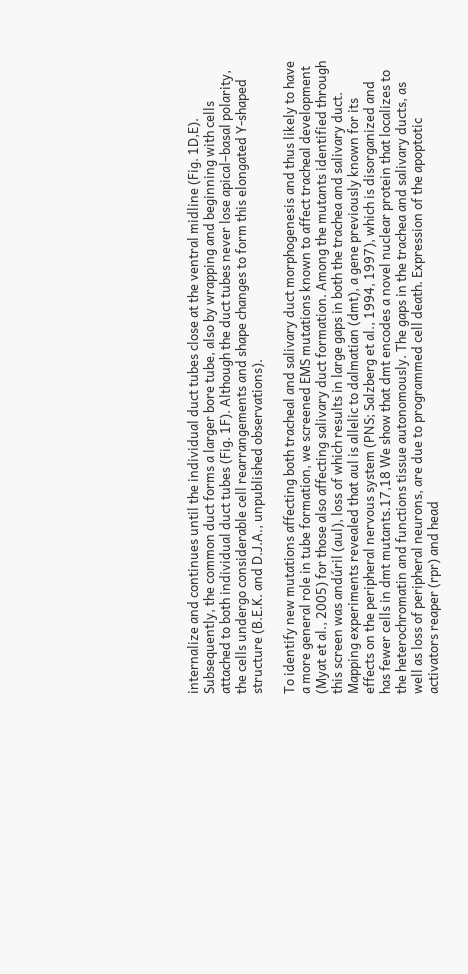internalize and continues until the individual duct tubes close at the ventral midline (Fig. 1D,E). Subsequently, the common duct forms a larger bore tube, also by wrapping and beginning with cells attached to both individual duct tubes (Fig. 1F). Although the duct tubes never lose apical–basal polarity, the cells undergo considerable cell rearrangements and shape changes to form this elongated Y-shaped structure (B.E.K. and D.J.A., unpublished observations).

To identify new mutations affecting both tracheal and salivary duct morphogenesis and thus likely to have a more general role in tube formation, we screened EMS mutations known to affect tracheal development (Myat et al., 2005) for those also affecting salivary duct formation. Among the mutants identified through this screen was andúril (aul), loss of which results in large gaps in both the trachea and salivary duct. Mapping experiments revealed that aul is allelic to dalmatian (dmt), a gene previously known for its effects on the peripheral nervous system (PNS; Salzberg et al., 1994, 1997), which is disorganized and has fewer cells in dmt mutants.17,18 We show that dmt encodes a novel nuclear protein that localizes to the heterochromatin and functions tissue autonomously. The gaps in the trachea and salivary ducts, as well as loss of peripheral neurons, are due to programmed cell death. Expression of the apoptotic activators reaper (rpr) and head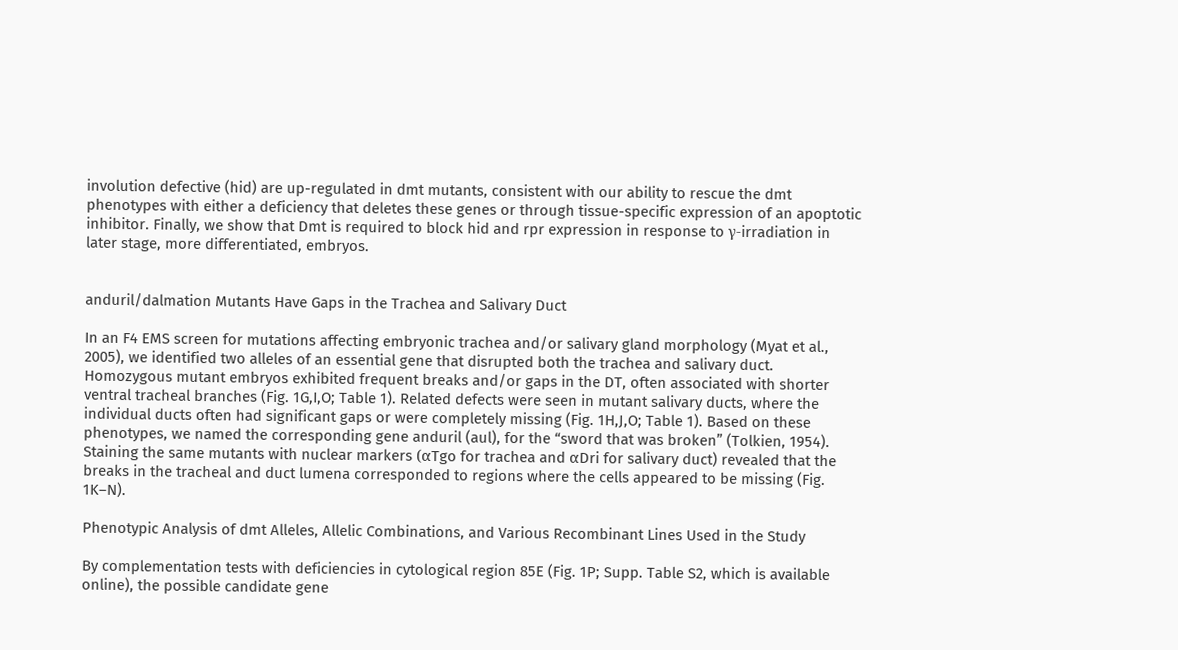involution defective (hid) are up-regulated in dmt mutants, consistent with our ability to rescue the dmt phenotypes with either a deficiency that deletes these genes or through tissue-specific expression of an apoptotic inhibitor. Finally, we show that Dmt is required to block hid and rpr expression in response to γ-irradiation in later stage, more differentiated, embryos.


anduril/dalmation Mutants Have Gaps in the Trachea and Salivary Duct

In an F4 EMS screen for mutations affecting embryonic trachea and/or salivary gland morphology (Myat et al., 2005), we identified two alleles of an essential gene that disrupted both the trachea and salivary duct. Homozygous mutant embryos exhibited frequent breaks and/or gaps in the DT, often associated with shorter ventral tracheal branches (Fig. 1G,I,O; Table 1). Related defects were seen in mutant salivary ducts, where the individual ducts often had significant gaps or were completely missing (Fig. 1H,J,O; Table 1). Based on these phenotypes, we named the corresponding gene anduril (aul), for the “sword that was broken” (Tolkien, 1954). Staining the same mutants with nuclear markers (αTgo for trachea and αDri for salivary duct) revealed that the breaks in the tracheal and duct lumena corresponded to regions where the cells appeared to be missing (Fig. 1K–N).

Phenotypic Analysis of dmt Alleles, Allelic Combinations, and Various Recombinant Lines Used in the Study

By complementation tests with deficiencies in cytological region 85E (Fig. 1P; Supp. Table S2, which is available online), the possible candidate gene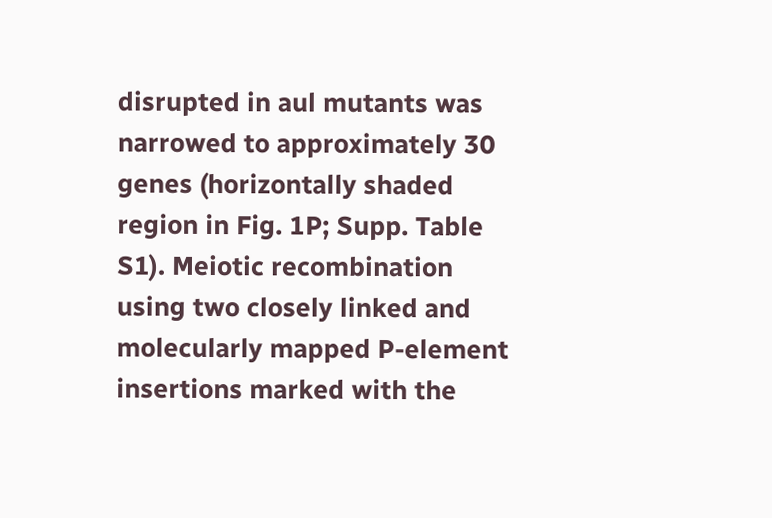disrupted in aul mutants was narrowed to approximately 30 genes (horizontally shaded region in Fig. 1P; Supp. Table S1). Meiotic recombination using two closely linked and molecularly mapped P-element insertions marked with the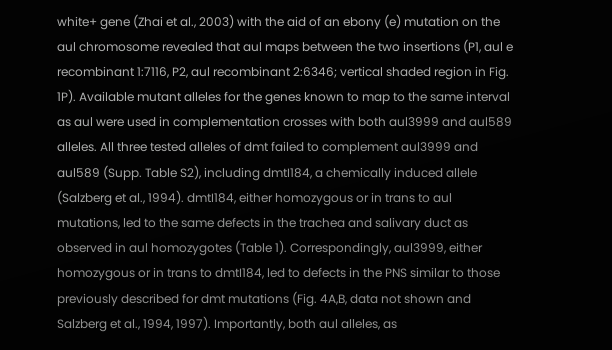white+ gene (Zhai et al., 2003) with the aid of an ebony (e) mutation on the aul chromosome revealed that aul maps between the two insertions (P1, aul e recombinant 1:7116, P2, aul recombinant 2:6346; vertical shaded region in Fig. 1P). Available mutant alleles for the genes known to map to the same interval as aul were used in complementation crosses with both aul3999 and aul589 alleles. All three tested alleles of dmt failed to complement aul3999 and aul589 (Supp. Table S2), including dmtI184, a chemically induced allele (Salzberg et al., 1994). dmtI184, either homozygous or in trans to aul mutations, led to the same defects in the trachea and salivary duct as observed in aul homozygotes (Table 1). Correspondingly, aul3999, either homozygous or in trans to dmtI184, led to defects in the PNS similar to those previously described for dmt mutations (Fig. 4A,B, data not shown and Salzberg et al., 1994, 1997). Importantly, both aul alleles, as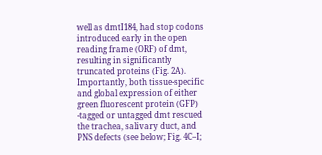well as dmtI184, had stop codons introduced early in the open reading frame (ORF) of dmt, resulting in significantly truncated proteins (Fig. 2A). Importantly, both tissue-specific and global expression of either green fluorescent protein (GFP) -tagged or untagged dmt rescued the trachea, salivary duct, and PNS defects (see below; Fig. 4C–I;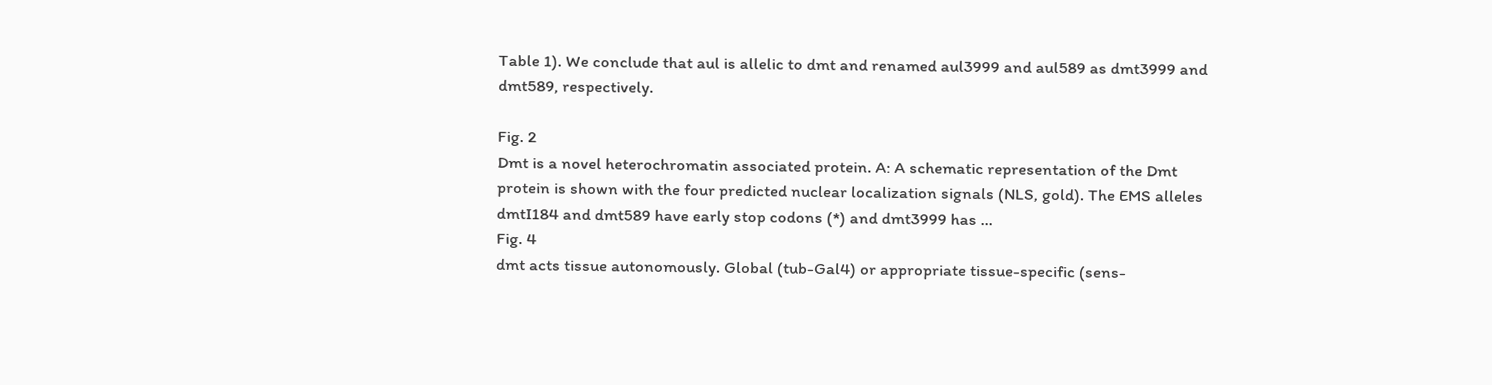Table 1). We conclude that aul is allelic to dmt and renamed aul3999 and aul589 as dmt3999 and dmt589, respectively.

Fig. 2
Dmt is a novel heterochromatin associated protein. A: A schematic representation of the Dmt protein is shown with the four predicted nuclear localization signals (NLS, gold). The EMS alleles dmtI184 and dmt589 have early stop codons (*) and dmt3999 has ...
Fig. 4
dmt acts tissue autonomously. Global (tub-Gal4) or appropriate tissue-specific (sens-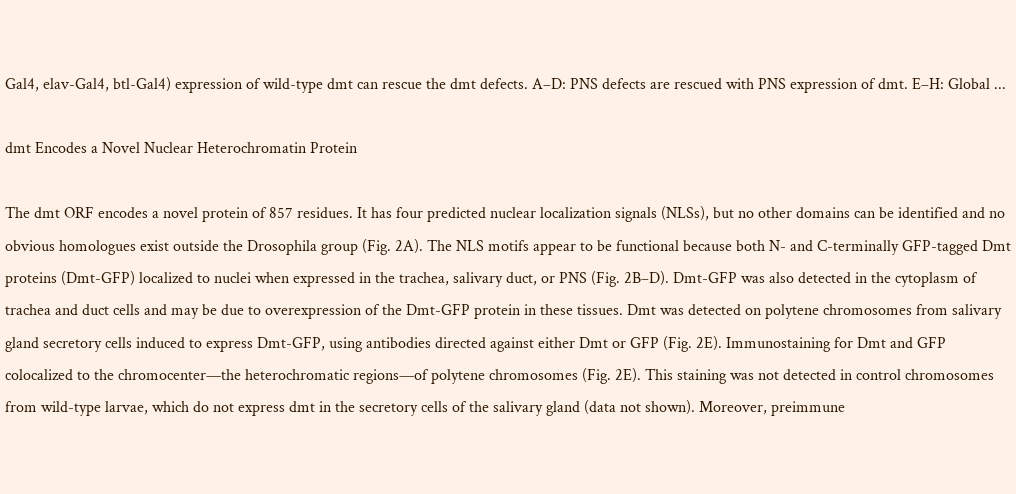Gal4, elav-Gal4, btl-Gal4) expression of wild-type dmt can rescue the dmt defects. A–D: PNS defects are rescued with PNS expression of dmt. E–H: Global ...

dmt Encodes a Novel Nuclear Heterochromatin Protein

The dmt ORF encodes a novel protein of 857 residues. It has four predicted nuclear localization signals (NLSs), but no other domains can be identified and no obvious homologues exist outside the Drosophila group (Fig. 2A). The NLS motifs appear to be functional because both N- and C-terminally GFP-tagged Dmt proteins (Dmt-GFP) localized to nuclei when expressed in the trachea, salivary duct, or PNS (Fig. 2B–D). Dmt-GFP was also detected in the cytoplasm of trachea and duct cells and may be due to overexpression of the Dmt-GFP protein in these tissues. Dmt was detected on polytene chromosomes from salivary gland secretory cells induced to express Dmt-GFP, using antibodies directed against either Dmt or GFP (Fig. 2E). Immunostaining for Dmt and GFP colocalized to the chromocenter—the heterochromatic regions—of polytene chromosomes (Fig. 2E). This staining was not detected in control chromosomes from wild-type larvae, which do not express dmt in the secretory cells of the salivary gland (data not shown). Moreover, preimmune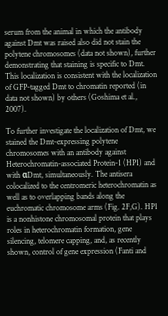serum from the animal in which the antibody against Dmt was raised also did not stain the polytene chromosomes (data not shown), further demonstrating that staining is specific to Dmt. This localization is consistent with the localization of GFP-tagged Dmt to chromatin reported (in data not shown) by others (Goshima et al., 2007).

To further investigate the localization of Dmt, we stained the Dmt-expressing polytene chromosomes with an antibody against Heterochromatin-associated Protein-1 (HP1) and with αDmt, simultaneously. The antisera colocalized to the centromeric heterochromatin as well as to overlapping bands along the euchromatic chromosome arms (Fig. 2F,G). HP1 is a nonhistone chromosomal protein that plays roles in heterochromatin formation, gene silencing, telomere capping, and, as recently shown, control of gene expression (Fanti and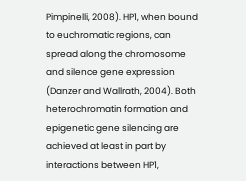Pimpinelli, 2008). HP1, when bound to euchromatic regions, can spread along the chromosome and silence gene expression (Danzer and Wallrath, 2004). Both heterochromatin formation and epigenetic gene silencing are achieved at least in part by interactions between HP1,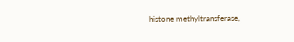histone methyltransferase,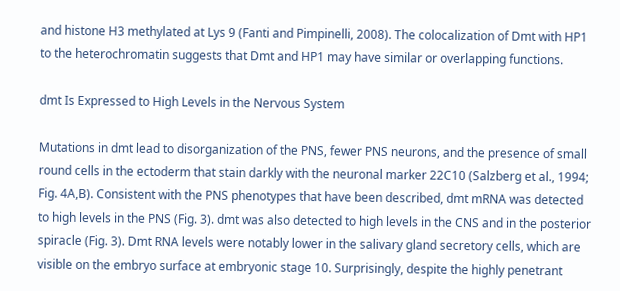and histone H3 methylated at Lys 9 (Fanti and Pimpinelli, 2008). The colocalization of Dmt with HP1 to the heterochromatin suggests that Dmt and HP1 may have similar or overlapping functions.

dmt Is Expressed to High Levels in the Nervous System

Mutations in dmt lead to disorganization of the PNS, fewer PNS neurons, and the presence of small round cells in the ectoderm that stain darkly with the neuronal marker 22C10 (Salzberg et al., 1994; Fig. 4A,B). Consistent with the PNS phenotypes that have been described, dmt mRNA was detected to high levels in the PNS (Fig. 3). dmt was also detected to high levels in the CNS and in the posterior spiracle (Fig. 3). Dmt RNA levels were notably lower in the salivary gland secretory cells, which are visible on the embryo surface at embryonic stage 10. Surprisingly, despite the highly penetrant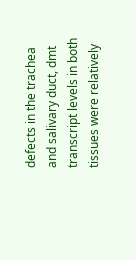defects in the trachea and salivary duct, dmt transcript levels in both tissues were relatively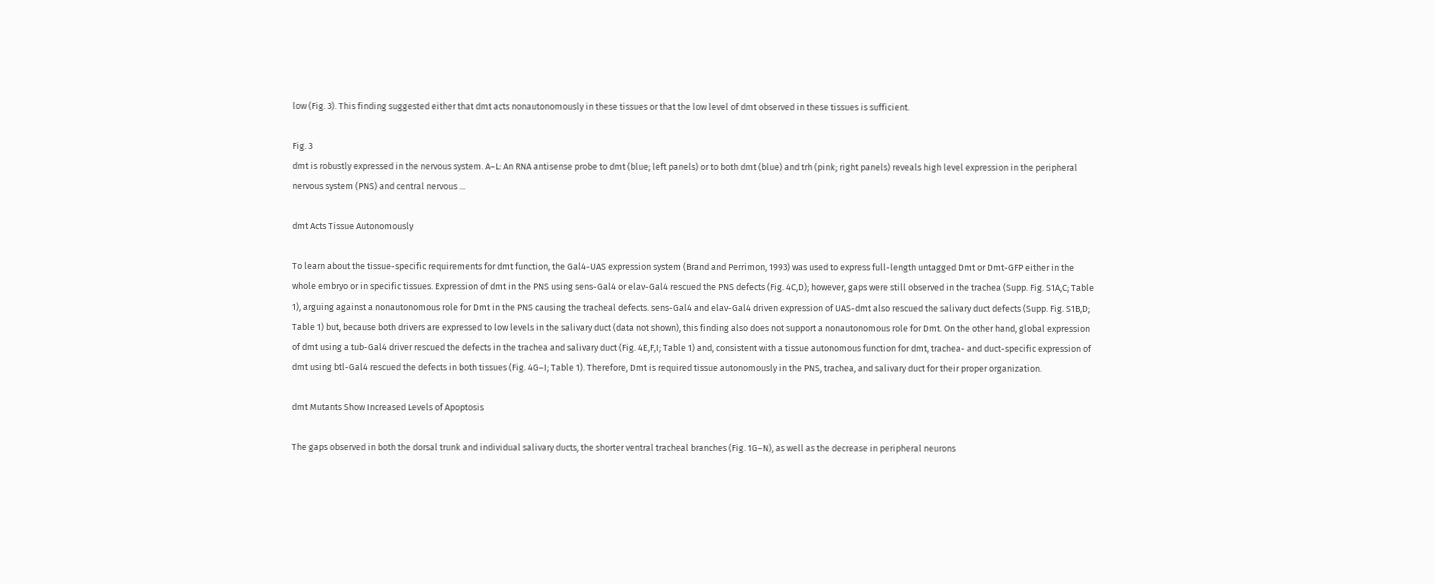low (Fig. 3). This finding suggested either that dmt acts nonautonomously in these tissues or that the low level of dmt observed in these tissues is sufficient.

Fig. 3
dmt is robustly expressed in the nervous system. A–L: An RNA antisense probe to dmt (blue; left panels) or to both dmt (blue) and trh (pink; right panels) reveals high level expression in the peripheral nervous system (PNS) and central nervous ...

dmt Acts Tissue Autonomously

To learn about the tissue-specific requirements for dmt function, the Gal4-UAS expression system (Brand and Perrimon, 1993) was used to express full-length untagged Dmt or Dmt-GFP either in the whole embryo or in specific tissues. Expression of dmt in the PNS using sens-Gal4 or elav-Gal4 rescued the PNS defects (Fig. 4C,D); however, gaps were still observed in the trachea (Supp. Fig. S1A,C; Table 1), arguing against a nonautonomous role for Dmt in the PNS causing the tracheal defects. sens-Gal4 and elav-Gal4 driven expression of UAS-dmt also rescued the salivary duct defects (Supp. Fig. S1B,D; Table 1) but, because both drivers are expressed to low levels in the salivary duct (data not shown), this finding also does not support a nonautonomous role for Dmt. On the other hand, global expression of dmt using a tub-Gal4 driver rescued the defects in the trachea and salivary duct (Fig. 4E,F,I; Table 1) and, consistent with a tissue autonomous function for dmt, trachea- and duct-specific expression of dmt using btl-Gal4 rescued the defects in both tissues (Fig. 4G–I; Table 1). Therefore, Dmt is required tissue autonomously in the PNS, trachea, and salivary duct for their proper organization.

dmt Mutants Show Increased Levels of Apoptosis

The gaps observed in both the dorsal trunk and individual salivary ducts, the shorter ventral tracheal branches (Fig. 1G–N), as well as the decrease in peripheral neurons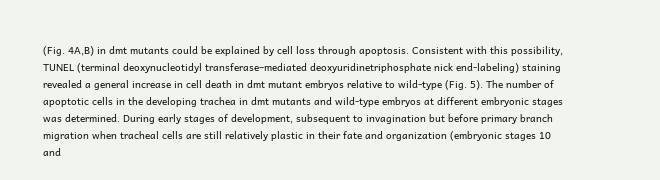(Fig. 4A,B) in dmt mutants could be explained by cell loss through apoptosis. Consistent with this possibility, TUNEL (terminal deoxynucleotidyl transferase–mediated deoxyuridinetriphosphate nick end-labeling) staining revealed a general increase in cell death in dmt mutant embryos relative to wild-type (Fig. 5). The number of apoptotic cells in the developing trachea in dmt mutants and wild-type embryos at different embryonic stages was determined. During early stages of development, subsequent to invagination but before primary branch migration when tracheal cells are still relatively plastic in their fate and organization (embryonic stages 10 and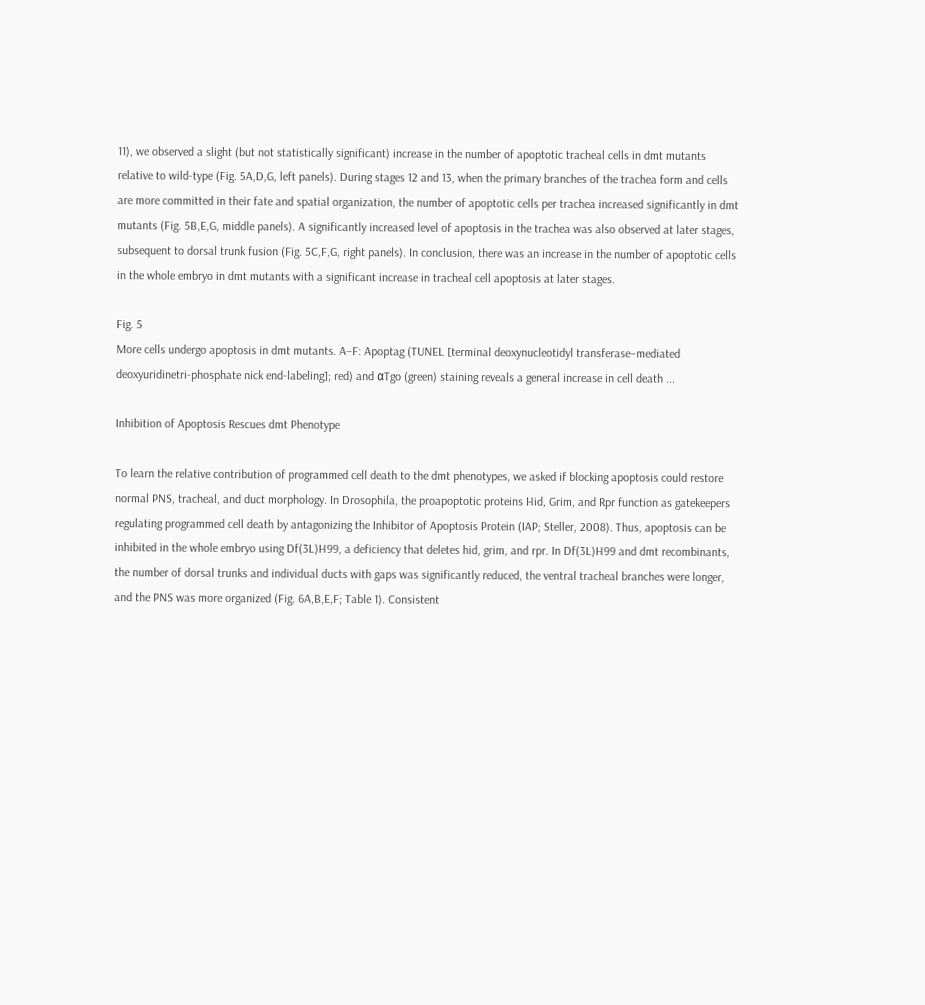11), we observed a slight (but not statistically significant) increase in the number of apoptotic tracheal cells in dmt mutants relative to wild-type (Fig. 5A,D,G, left panels). During stages 12 and 13, when the primary branches of the trachea form and cells are more committed in their fate and spatial organization, the number of apoptotic cells per trachea increased significantly in dmt mutants (Fig. 5B,E,G, middle panels). A significantly increased level of apoptosis in the trachea was also observed at later stages, subsequent to dorsal trunk fusion (Fig. 5C,F,G, right panels). In conclusion, there was an increase in the number of apoptotic cells in the whole embryo in dmt mutants with a significant increase in tracheal cell apoptosis at later stages.

Fig. 5
More cells undergo apoptosis in dmt mutants. A–F: Apoptag (TUNEL [terminal deoxynucleotidyl transferase–mediated deoxyuridinetri-phosphate nick end-labeling]; red) and αTgo (green) staining reveals a general increase in cell death ...

Inhibition of Apoptosis Rescues dmt Phenotype

To learn the relative contribution of programmed cell death to the dmt phenotypes, we asked if blocking apoptosis could restore normal PNS, tracheal, and duct morphology. In Drosophila, the proapoptotic proteins Hid, Grim, and Rpr function as gatekeepers regulating programmed cell death by antagonizing the Inhibitor of Apoptosis Protein (IAP; Steller, 2008). Thus, apoptosis can be inhibited in the whole embryo using Df(3L)H99, a deficiency that deletes hid, grim, and rpr. In Df(3L)H99 and dmt recombinants, the number of dorsal trunks and individual ducts with gaps was significantly reduced, the ventral tracheal branches were longer, and the PNS was more organized (Fig. 6A,B,E,F; Table 1). Consistent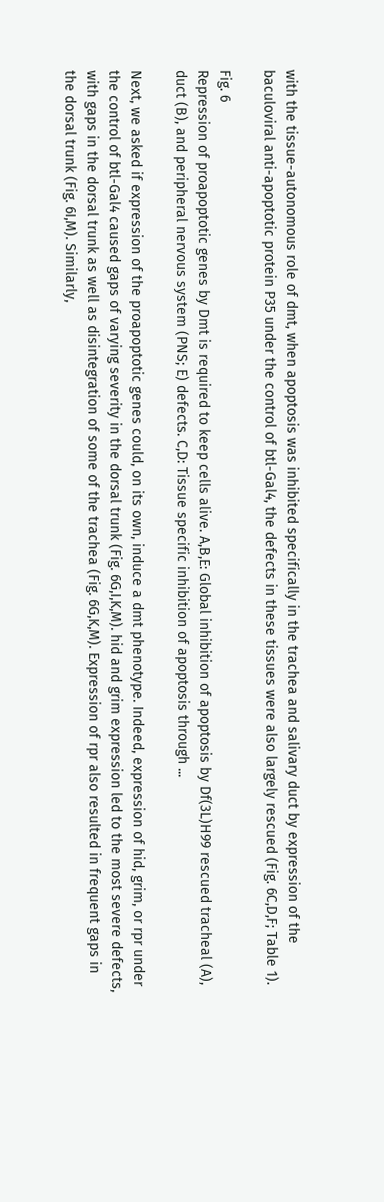with the tissue-autonomous role of dmt, when apoptosis was inhibited specifically in the trachea and salivary duct by expression of the baculoviral anti-apoptotic protein P35 under the control of btl-Gal4, the defects in these tissues were also largely rescued (Fig. 6C,D,F; Table 1).

Fig. 6
Repression of proapoptotic genes by Dmt is required to keep cells alive. A,B,E: Global inhibition of apoptosis by Df(3L)H99 rescued tracheal (A), duct (B), and peripheral nervous system (PNS; E) defects. C,D: Tissue specific inhibition of apoptosis through ...

Next, we asked if expression of the proapoptotic genes could, on its own, induce a dmt phenotype. Indeed, expression of hid, grim, or rpr under the control of btl-Gal4 caused gaps of varying severity in the dorsal trunk (Fig. 6G,I,K,M). hid and grim expression led to the most severe defects, with gaps in the dorsal trunk as well as disintegration of some of the trachea (Fig. 6G,K,M). Expression of rpr also resulted in frequent gaps in the dorsal trunk (Fig. 6I,M). Similarly,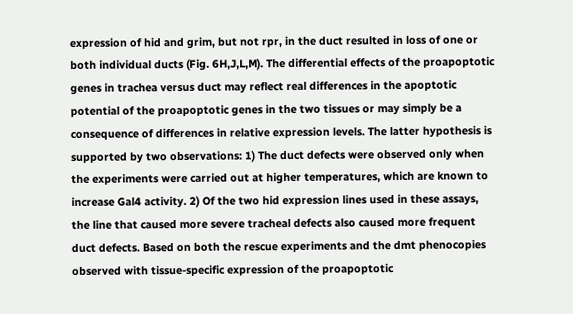expression of hid and grim, but not rpr, in the duct resulted in loss of one or both individual ducts (Fig. 6H,J,L,M). The differential effects of the proapoptotic genes in trachea versus duct may reflect real differences in the apoptotic potential of the proapoptotic genes in the two tissues or may simply be a consequence of differences in relative expression levels. The latter hypothesis is supported by two observations: 1) The duct defects were observed only when the experiments were carried out at higher temperatures, which are known to increase Gal4 activity. 2) Of the two hid expression lines used in these assays, the line that caused more severe tracheal defects also caused more frequent duct defects. Based on both the rescue experiments and the dmt phenocopies observed with tissue-specific expression of the proapoptotic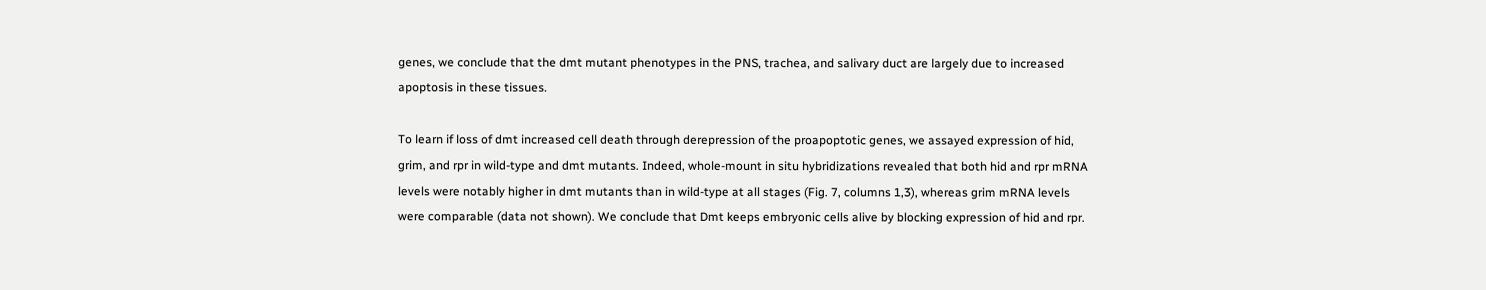genes, we conclude that the dmt mutant phenotypes in the PNS, trachea, and salivary duct are largely due to increased apoptosis in these tissues.

To learn if loss of dmt increased cell death through derepression of the proapoptotic genes, we assayed expression of hid, grim, and rpr in wild-type and dmt mutants. Indeed, whole-mount in situ hybridizations revealed that both hid and rpr mRNA levels were notably higher in dmt mutants than in wild-type at all stages (Fig. 7, columns 1,3), whereas grim mRNA levels were comparable (data not shown). We conclude that Dmt keeps embryonic cells alive by blocking expression of hid and rpr.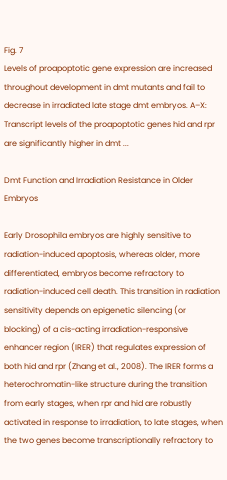Fig. 7
Levels of proapoptotic gene expression are increased throughout development in dmt mutants and fail to decrease in irradiated late stage dmt embryos. A–X: Transcript levels of the proapoptotic genes hid and rpr are significantly higher in dmt ...

Dmt Function and Irradiation Resistance in Older Embryos

Early Drosophila embryos are highly sensitive to radiation-induced apoptosis, whereas older, more differentiated, embryos become refractory to radiation-induced cell death. This transition in radiation sensitivity depends on epigenetic silencing (or blocking) of a cis-acting irradiation-responsive enhancer region (IRER) that regulates expression of both hid and rpr (Zhang et al., 2008). The IRER forms a heterochromatin-like structure during the transition from early stages, when rpr and hid are robustly activated in response to irradiation, to late stages, when the two genes become transcriptionally refractory to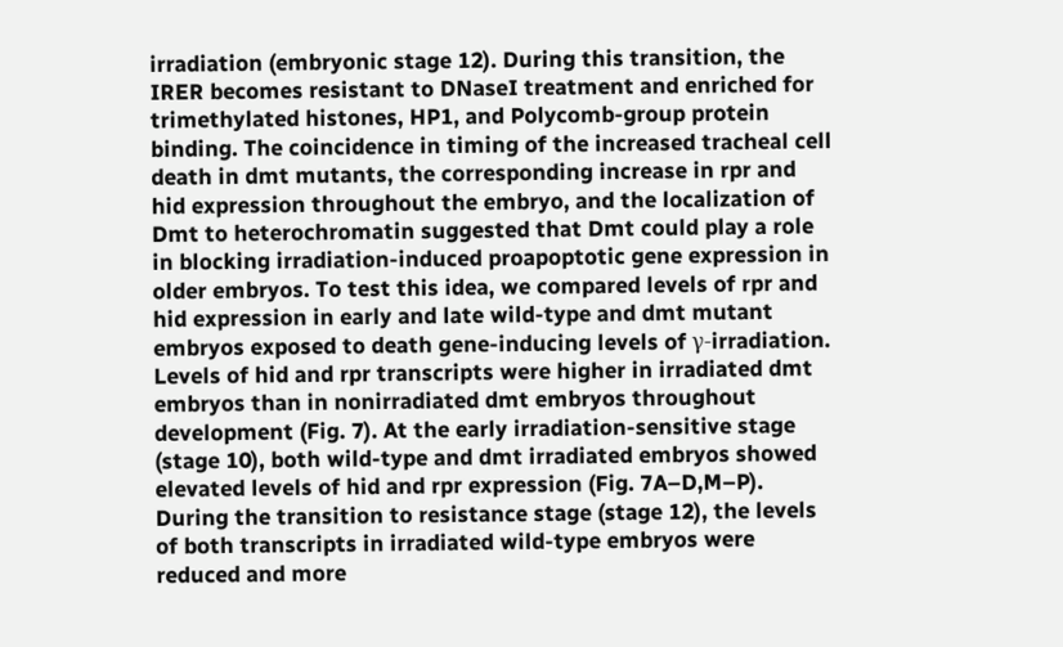irradiation (embryonic stage 12). During this transition, the IRER becomes resistant to DNaseI treatment and enriched for trimethylated histones, HP1, and Polycomb-group protein binding. The coincidence in timing of the increased tracheal cell death in dmt mutants, the corresponding increase in rpr and hid expression throughout the embryo, and the localization of Dmt to heterochromatin suggested that Dmt could play a role in blocking irradiation-induced proapoptotic gene expression in older embryos. To test this idea, we compared levels of rpr and hid expression in early and late wild-type and dmt mutant embryos exposed to death gene-inducing levels of γ-irradiation. Levels of hid and rpr transcripts were higher in irradiated dmt embryos than in nonirradiated dmt embryos throughout development (Fig. 7). At the early irradiation-sensitive stage (stage 10), both wild-type and dmt irradiated embryos showed elevated levels of hid and rpr expression (Fig. 7A–D,M–P). During the transition to resistance stage (stage 12), the levels of both transcripts in irradiated wild-type embryos were reduced and more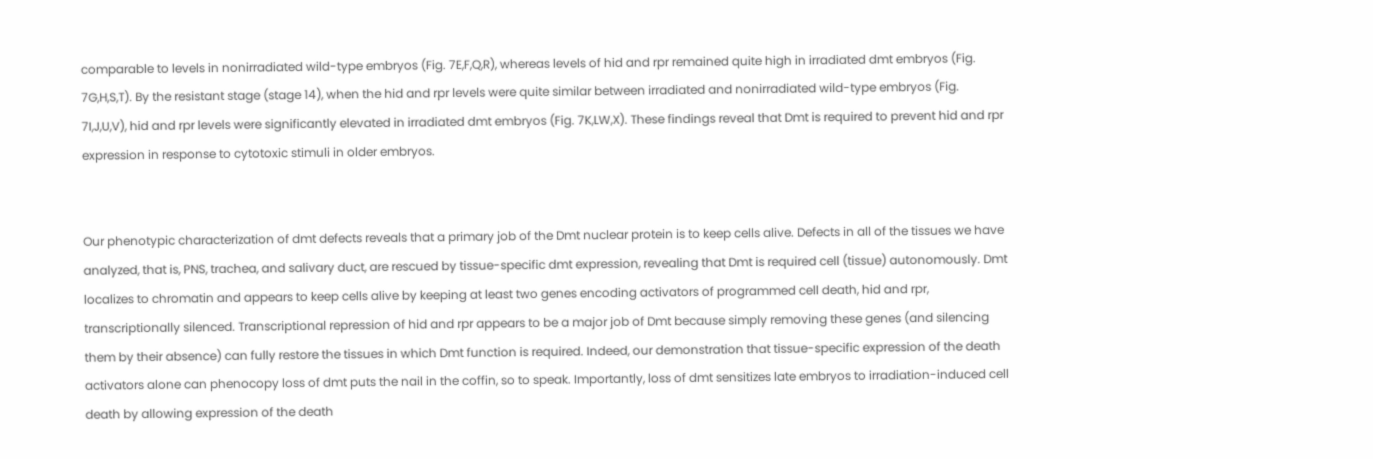comparable to levels in nonirradiated wild-type embryos (Fig. 7E,F,Q,R), whereas levels of hid and rpr remained quite high in irradiated dmt embryos (Fig. 7G,H,S,T). By the resistant stage (stage 14), when the hid and rpr levels were quite similar between irradiated and nonirradiated wild-type embryos (Fig. 7I,J,U,V), hid and rpr levels were significantly elevated in irradiated dmt embryos (Fig. 7K,LW,X). These findings reveal that Dmt is required to prevent hid and rpr expression in response to cytotoxic stimuli in older embryos.


Our phenotypic characterization of dmt defects reveals that a primary job of the Dmt nuclear protein is to keep cells alive. Defects in all of the tissues we have analyzed, that is, PNS, trachea, and salivary duct, are rescued by tissue-specific dmt expression, revealing that Dmt is required cell (tissue) autonomously. Dmt localizes to chromatin and appears to keep cells alive by keeping at least two genes encoding activators of programmed cell death, hid and rpr, transcriptionally silenced. Transcriptional repression of hid and rpr appears to be a major job of Dmt because simply removing these genes (and silencing them by their absence) can fully restore the tissues in which Dmt function is required. Indeed, our demonstration that tissue-specific expression of the death activators alone can phenocopy loss of dmt puts the nail in the coffin, so to speak. Importantly, loss of dmt sensitizes late embryos to irradiation-induced cell death by allowing expression of the death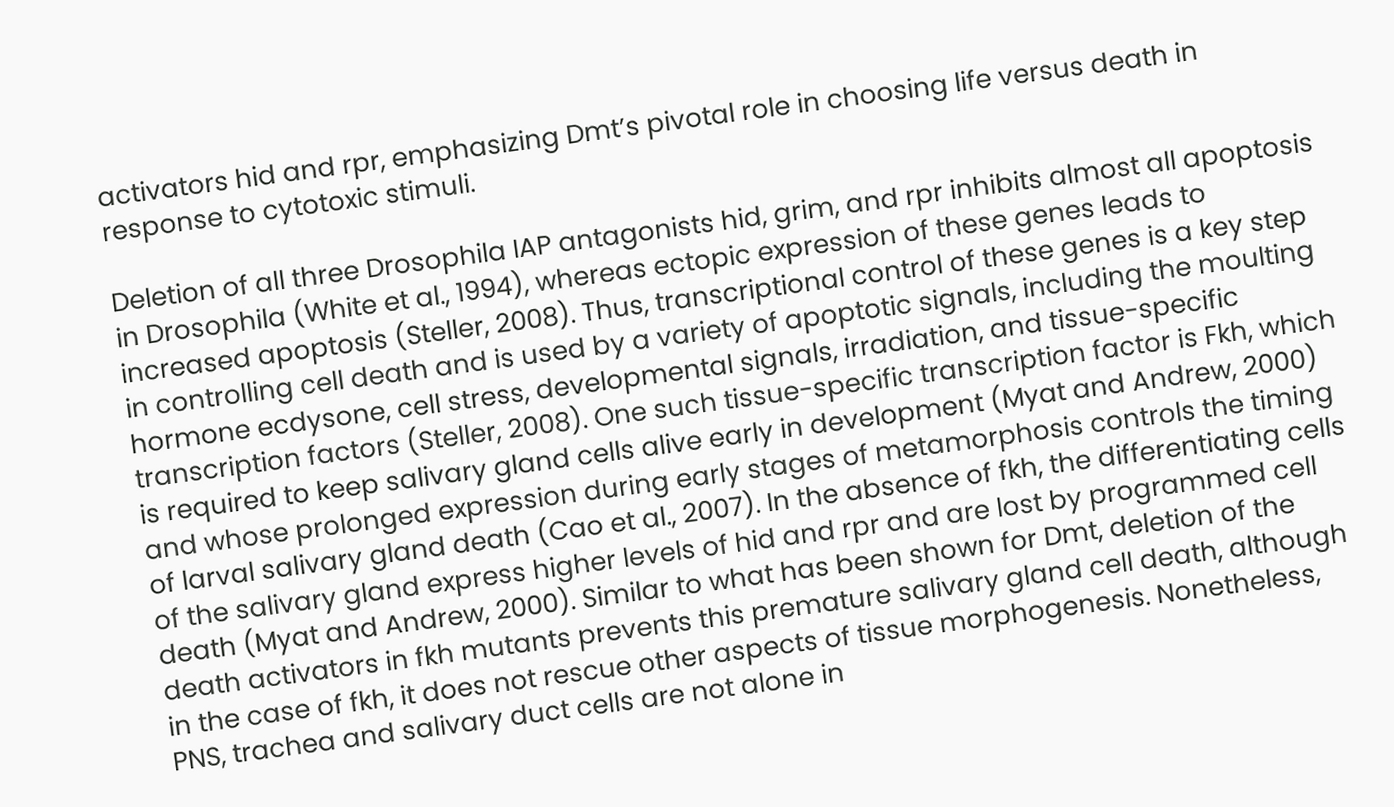activators hid and rpr, emphasizing Dmt’s pivotal role in choosing life versus death in response to cytotoxic stimuli.

Deletion of all three Drosophila IAP antagonists hid, grim, and rpr inhibits almost all apoptosis in Drosophila (White et al., 1994), whereas ectopic expression of these genes leads to increased apoptosis (Steller, 2008). Thus, transcriptional control of these genes is a key step in controlling cell death and is used by a variety of apoptotic signals, including the moulting hormone ecdysone, cell stress, developmental signals, irradiation, and tissue-specific transcription factors (Steller, 2008). One such tissue-specific transcription factor is Fkh, which is required to keep salivary gland cells alive early in development (Myat and Andrew, 2000) and whose prolonged expression during early stages of metamorphosis controls the timing of larval salivary gland death (Cao et al., 2007). In the absence of fkh, the differentiating cells of the salivary gland express higher levels of hid and rpr and are lost by programmed cell death (Myat and Andrew, 2000). Similar to what has been shown for Dmt, deletion of the death activators in fkh mutants prevents this premature salivary gland cell death, although in the case of fkh, it does not rescue other aspects of tissue morphogenesis. Nonetheless, PNS, trachea and salivary duct cells are not alone in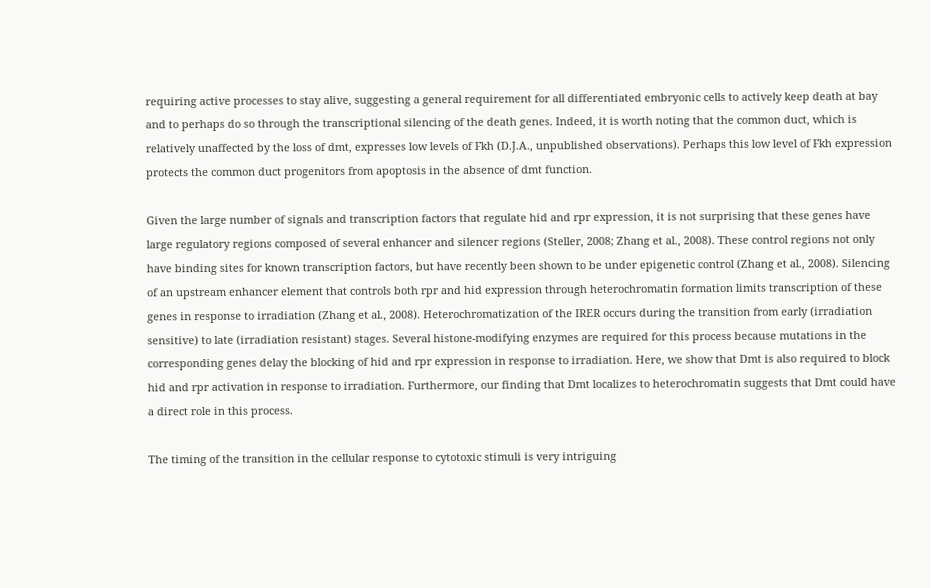requiring active processes to stay alive, suggesting a general requirement for all differentiated embryonic cells to actively keep death at bay and to perhaps do so through the transcriptional silencing of the death genes. Indeed, it is worth noting that the common duct, which is relatively unaffected by the loss of dmt, expresses low levels of Fkh (D.J.A., unpublished observations). Perhaps this low level of Fkh expression protects the common duct progenitors from apoptosis in the absence of dmt function.

Given the large number of signals and transcription factors that regulate hid and rpr expression, it is not surprising that these genes have large regulatory regions composed of several enhancer and silencer regions (Steller, 2008; Zhang et al., 2008). These control regions not only have binding sites for known transcription factors, but have recently been shown to be under epigenetic control (Zhang et al., 2008). Silencing of an upstream enhancer element that controls both rpr and hid expression through heterochromatin formation limits transcription of these genes in response to irradiation (Zhang et al., 2008). Heterochromatization of the IRER occurs during the transition from early (irradiation sensitive) to late (irradiation resistant) stages. Several histone-modifying enzymes are required for this process because mutations in the corresponding genes delay the blocking of hid and rpr expression in response to irradiation. Here, we show that Dmt is also required to block hid and rpr activation in response to irradiation. Furthermore, our finding that Dmt localizes to heterochromatin suggests that Dmt could have a direct role in this process.

The timing of the transition in the cellular response to cytotoxic stimuli is very intriguing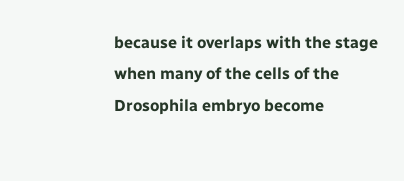because it overlaps with the stage when many of the cells of the Drosophila embryo become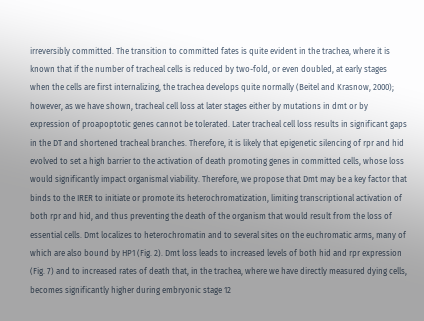irreversibly committed. The transition to committed fates is quite evident in the trachea, where it is known that if the number of tracheal cells is reduced by two-fold, or even doubled, at early stages when the cells are first internalizing, the trachea develops quite normally (Beitel and Krasnow, 2000); however, as we have shown, tracheal cell loss at later stages either by mutations in dmt or by expression of proapoptotic genes cannot be tolerated. Later tracheal cell loss results in significant gaps in the DT and shortened tracheal branches. Therefore, it is likely that epigenetic silencing of rpr and hid evolved to set a high barrier to the activation of death promoting genes in committed cells, whose loss would significantly impact organismal viability. Therefore, we propose that Dmt may be a key factor that binds to the IRER to initiate or promote its heterochromatization, limiting transcriptional activation of both rpr and hid, and thus preventing the death of the organism that would result from the loss of essential cells. Dmt localizes to heterochromatin and to several sites on the euchromatic arms, many of which are also bound by HP1 (Fig. 2). Dmt loss leads to increased levels of both hid and rpr expression (Fig. 7) and to increased rates of death that, in the trachea, where we have directly measured dying cells, becomes significantly higher during embryonic stage 12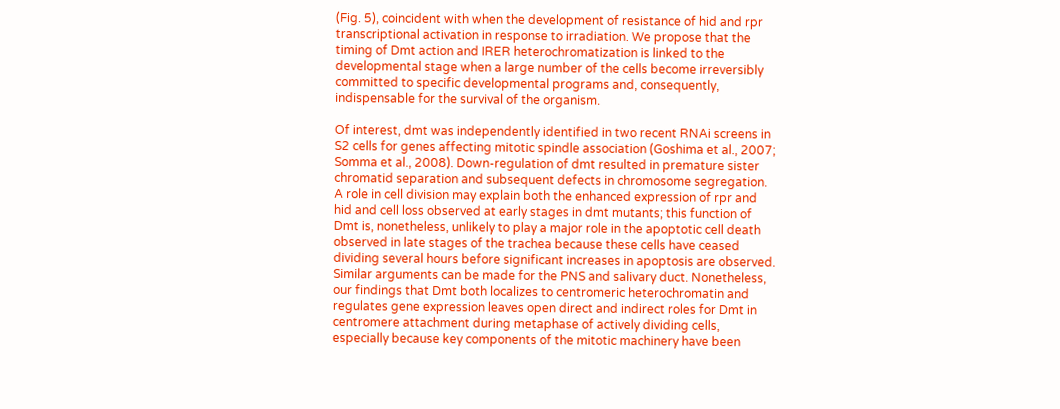(Fig. 5), coincident with when the development of resistance of hid and rpr transcriptional activation in response to irradiation. We propose that the timing of Dmt action and IRER heterochromatization is linked to the developmental stage when a large number of the cells become irreversibly committed to specific developmental programs and, consequently, indispensable for the survival of the organism.

Of interest, dmt was independently identified in two recent RNAi screens in S2 cells for genes affecting mitotic spindle association (Goshima et al., 2007; Somma et al., 2008). Down-regulation of dmt resulted in premature sister chromatid separation and subsequent defects in chromosome segregation. A role in cell division may explain both the enhanced expression of rpr and hid and cell loss observed at early stages in dmt mutants; this function of Dmt is, nonetheless, unlikely to play a major role in the apoptotic cell death observed in late stages of the trachea because these cells have ceased dividing several hours before significant increases in apoptosis are observed. Similar arguments can be made for the PNS and salivary duct. Nonetheless, our findings that Dmt both localizes to centromeric heterochromatin and regulates gene expression leaves open direct and indirect roles for Dmt in centromere attachment during metaphase of actively dividing cells, especially because key components of the mitotic machinery have been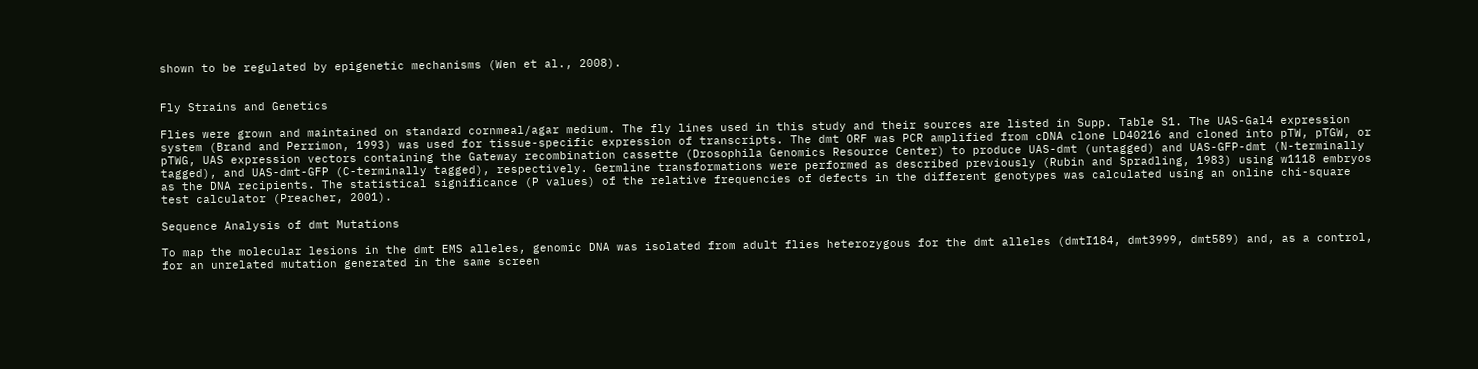shown to be regulated by epigenetic mechanisms (Wen et al., 2008).


Fly Strains and Genetics

Flies were grown and maintained on standard cornmeal/agar medium. The fly lines used in this study and their sources are listed in Supp. Table S1. The UAS-Gal4 expression system (Brand and Perrimon, 1993) was used for tissue-specific expression of transcripts. The dmt ORF was PCR amplified from cDNA clone LD40216 and cloned into pTW, pTGW, or pTWG, UAS expression vectors containing the Gateway recombination cassette (Drosophila Genomics Resource Center) to produce UAS-dmt (untagged) and UAS-GFP-dmt (N-terminally tagged), and UAS-dmt-GFP (C-terminally tagged), respectively. Germline transformations were performed as described previously (Rubin and Spradling, 1983) using w1118 embryos as the DNA recipients. The statistical significance (P values) of the relative frequencies of defects in the different genotypes was calculated using an online chi-square test calculator (Preacher, 2001).

Sequence Analysis of dmt Mutations

To map the molecular lesions in the dmt EMS alleles, genomic DNA was isolated from adult flies heterozygous for the dmt alleles (dmtI184, dmt3999, dmt589) and, as a control, for an unrelated mutation generated in the same screen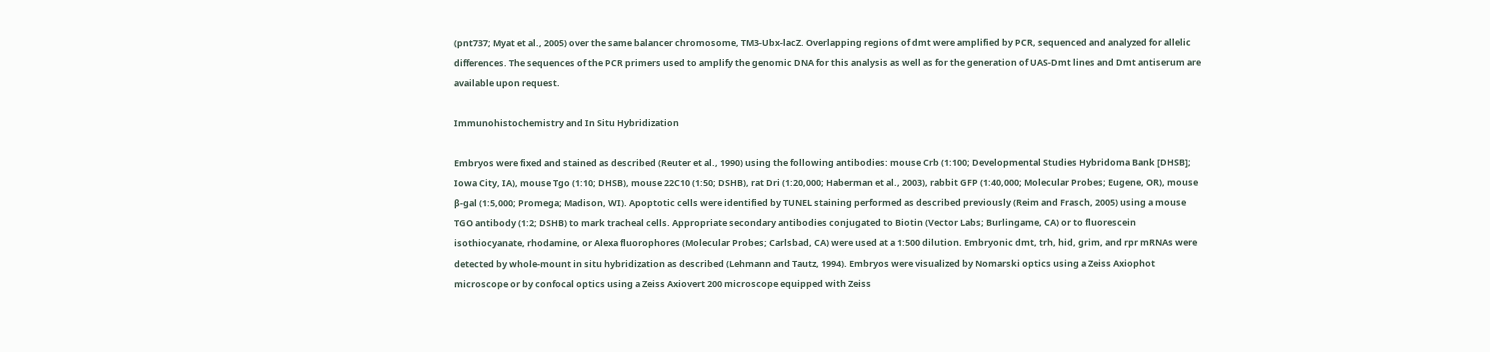(pnt737; Myat et al., 2005) over the same balancer chromosome, TM3-Ubx-lacZ. Overlapping regions of dmt were amplified by PCR, sequenced and analyzed for allelic differences. The sequences of the PCR primers used to amplify the genomic DNA for this analysis as well as for the generation of UAS-Dmt lines and Dmt antiserum are available upon request.

Immunohistochemistry and In Situ Hybridization

Embryos were fixed and stained as described (Reuter et al., 1990) using the following antibodies: mouse Crb (1:100; Developmental Studies Hybridoma Bank [DHSB]; Iowa City, IA), mouse Tgo (1:10; DHSB), mouse 22C10 (1:50; DSHB), rat Dri (1:20,000; Haberman et al., 2003), rabbit GFP (1:40,000; Molecular Probes; Eugene, OR), mouse β-gal (1:5,000; Promega; Madison, WI). Apoptotic cells were identified by TUNEL staining performed as described previously (Reim and Frasch, 2005) using a mouse TGO antibody (1:2; DSHB) to mark tracheal cells. Appropriate secondary antibodies conjugated to Biotin (Vector Labs; Burlingame, CA) or to fluorescein isothiocyanate, rhodamine, or Alexa fluorophores (Molecular Probes; Carlsbad, CA) were used at a 1:500 dilution. Embryonic dmt, trh, hid, grim, and rpr mRNAs were detected by whole-mount in situ hybridization as described (Lehmann and Tautz, 1994). Embryos were visualized by Nomarski optics using a Zeiss Axiophot microscope or by confocal optics using a Zeiss Axiovert 200 microscope equipped with Zeiss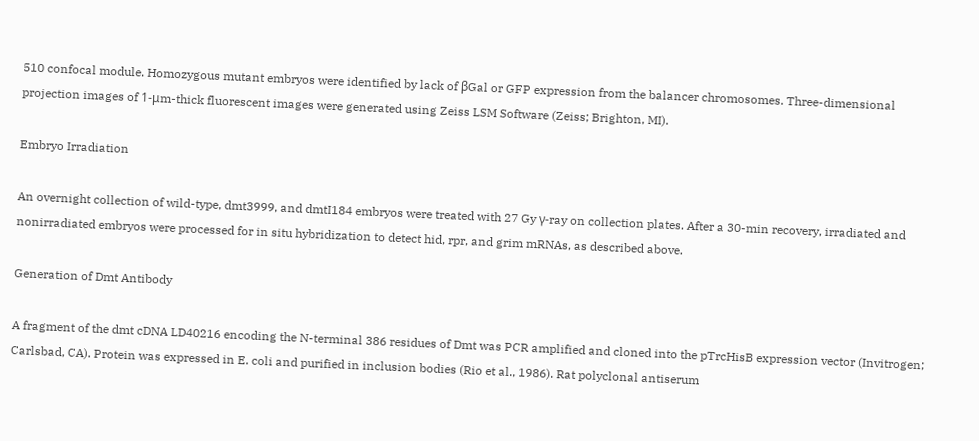510 confocal module. Homozygous mutant embryos were identified by lack of βGal or GFP expression from the balancer chromosomes. Three-dimensional projection images of 1-μm-thick fluorescent images were generated using Zeiss LSM Software (Zeiss; Brighton, MI).

Embryo Irradiation

An overnight collection of wild-type, dmt3999, and dmtI184 embryos were treated with 27 Gy γ-ray on collection plates. After a 30-min recovery, irradiated and nonirradiated embryos were processed for in situ hybridization to detect hid, rpr, and grim mRNAs, as described above.

Generation of Dmt Antibody

A fragment of the dmt cDNA LD40216 encoding the N-terminal 386 residues of Dmt was PCR amplified and cloned into the pTrcHisB expression vector (Invitrogen; Carlsbad, CA). Protein was expressed in E. coli and purified in inclusion bodies (Rio et al., 1986). Rat polyclonal antiserum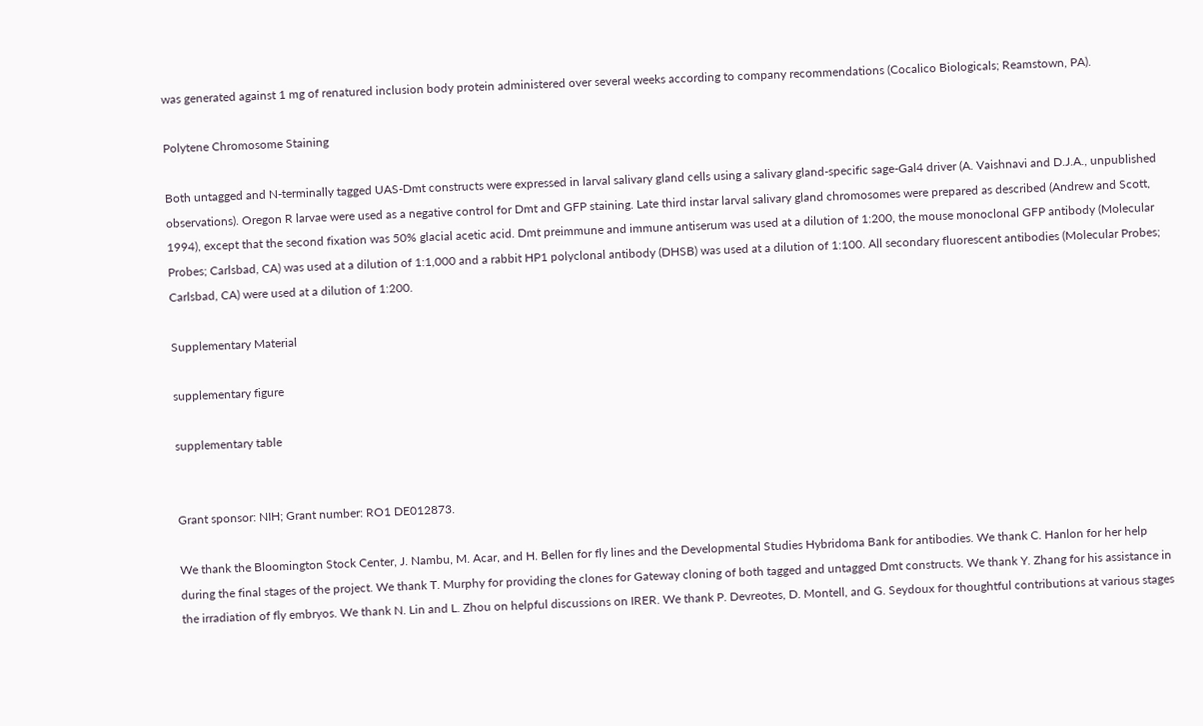was generated against 1 mg of renatured inclusion body protein administered over several weeks according to company recommendations (Cocalico Biologicals; Reamstown, PA).

Polytene Chromosome Staining

Both untagged and N-terminally tagged UAS-Dmt constructs were expressed in larval salivary gland cells using a salivary gland-specific sage-Gal4 driver (A. Vaishnavi and D.J.A., unpublished observations). Oregon R larvae were used as a negative control for Dmt and GFP staining. Late third instar larval salivary gland chromosomes were prepared as described (Andrew and Scott, 1994), except that the second fixation was 50% glacial acetic acid. Dmt preimmune and immune antiserum was used at a dilution of 1:200, the mouse monoclonal GFP antibody (Molecular Probes; Carlsbad, CA) was used at a dilution of 1:1,000 and a rabbit HP1 polyclonal antibody (DHSB) was used at a dilution of 1:100. All secondary fluorescent antibodies (Molecular Probes; Carlsbad, CA) were used at a dilution of 1:200.

Supplementary Material

supplementary figure

supplementary table


Grant sponsor: NIH; Grant number: RO1 DE012873.

We thank the Bloomington Stock Center, J. Nambu, M. Acar, and H. Bellen for fly lines and the Developmental Studies Hybridoma Bank for antibodies. We thank C. Hanlon for her help during the final stages of the project. We thank T. Murphy for providing the clones for Gateway cloning of both tagged and untagged Dmt constructs. We thank Y. Zhang for his assistance in the irradiation of fly embryos. We thank N. Lin and L. Zhou on helpful discussions on IRER. We thank P. Devreotes, D. Montell, and G. Seydoux for thoughtful contributions at various stages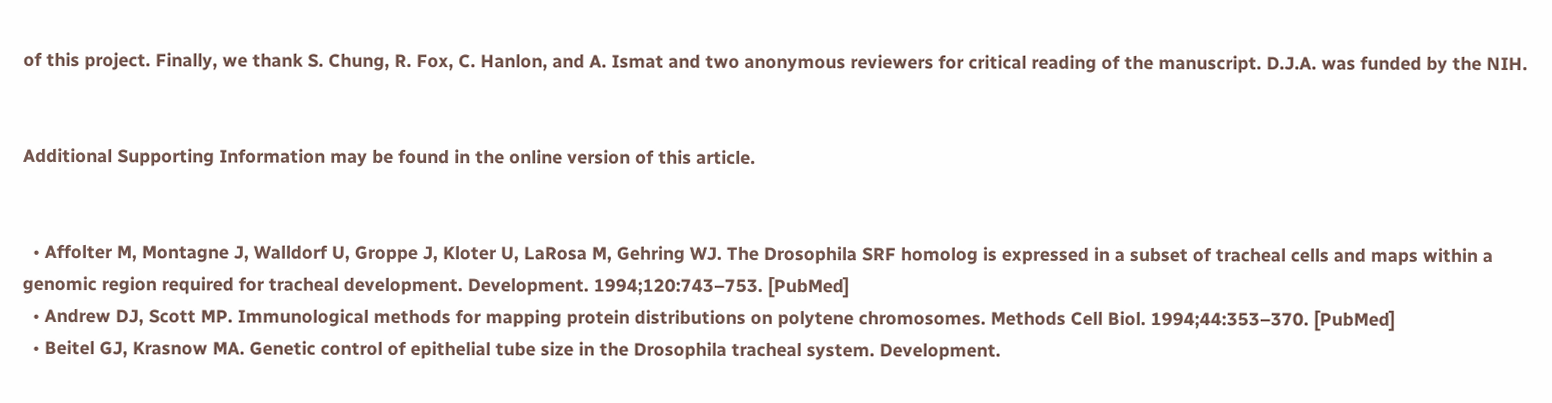of this project. Finally, we thank S. Chung, R. Fox, C. Hanlon, and A. Ismat and two anonymous reviewers for critical reading of the manuscript. D.J.A. was funded by the NIH.


Additional Supporting Information may be found in the online version of this article.


  • Affolter M, Montagne J, Walldorf U, Groppe J, Kloter U, LaRosa M, Gehring WJ. The Drosophila SRF homolog is expressed in a subset of tracheal cells and maps within a genomic region required for tracheal development. Development. 1994;120:743–753. [PubMed]
  • Andrew DJ, Scott MP. Immunological methods for mapping protein distributions on polytene chromosomes. Methods Cell Biol. 1994;44:353–370. [PubMed]
  • Beitel GJ, Krasnow MA. Genetic control of epithelial tube size in the Drosophila tracheal system. Development.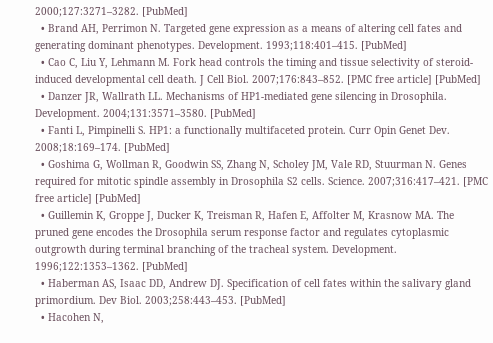2000;127:3271–3282. [PubMed]
  • Brand AH, Perrimon N. Targeted gene expression as a means of altering cell fates and generating dominant phenotypes. Development. 1993;118:401–415. [PubMed]
  • Cao C, Liu Y, Lehmann M. Fork head controls the timing and tissue selectivity of steroid-induced developmental cell death. J Cell Biol. 2007;176:843–852. [PMC free article] [PubMed]
  • Danzer JR, Wallrath LL. Mechanisms of HP1-mediated gene silencing in Drosophila. Development. 2004;131:3571–3580. [PubMed]
  • Fanti L, Pimpinelli S. HP1: a functionally multifaceted protein. Curr Opin Genet Dev. 2008;18:169–174. [PubMed]
  • Goshima G, Wollman R, Goodwin SS, Zhang N, Scholey JM, Vale RD, Stuurman N. Genes required for mitotic spindle assembly in Drosophila S2 cells. Science. 2007;316:417–421. [PMC free article] [PubMed]
  • Guillemin K, Groppe J, Ducker K, Treisman R, Hafen E, Affolter M, Krasnow MA. The pruned gene encodes the Drosophila serum response factor and regulates cytoplasmic outgrowth during terminal branching of the tracheal system. Development. 1996;122:1353–1362. [PubMed]
  • Haberman AS, Isaac DD, Andrew DJ. Specification of cell fates within the salivary gland primordium. Dev Biol. 2003;258:443–453. [PubMed]
  • Hacohen N,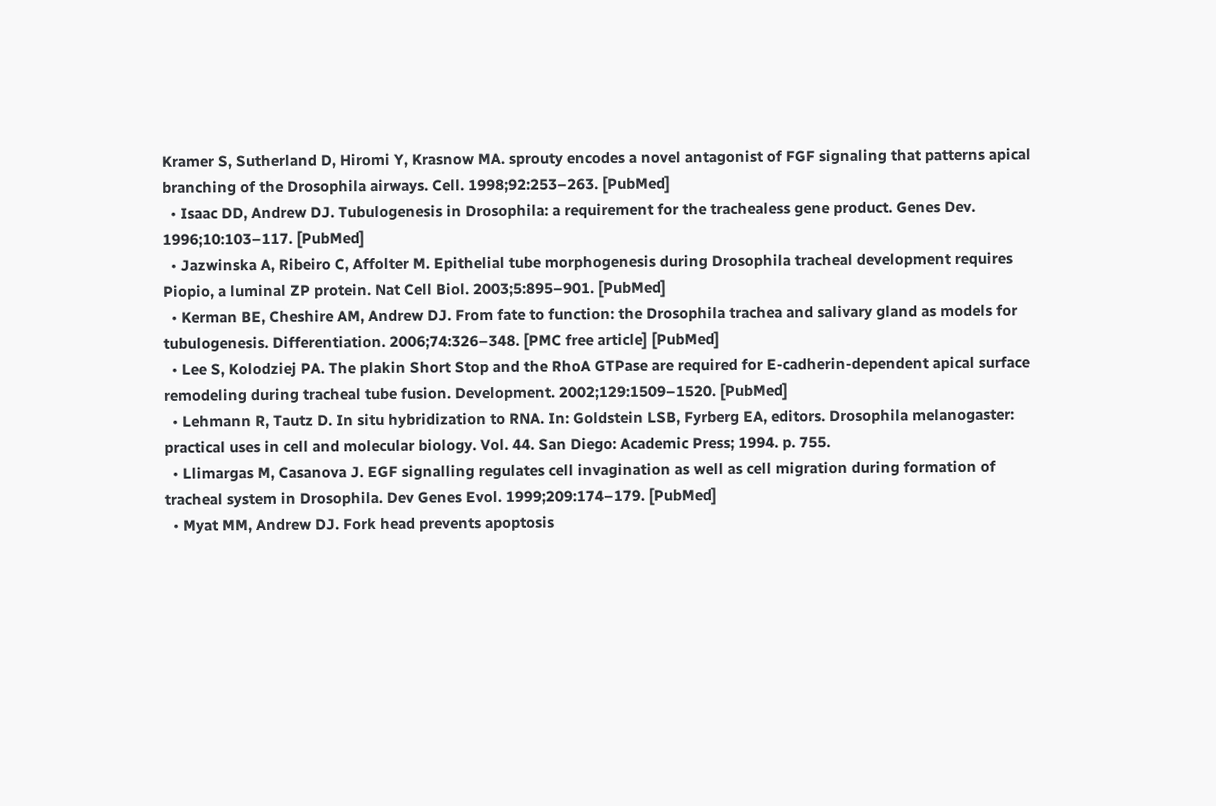Kramer S, Sutherland D, Hiromi Y, Krasnow MA. sprouty encodes a novel antagonist of FGF signaling that patterns apical branching of the Drosophila airways. Cell. 1998;92:253–263. [PubMed]
  • Isaac DD, Andrew DJ. Tubulogenesis in Drosophila: a requirement for the trachealess gene product. Genes Dev. 1996;10:103–117. [PubMed]
  • Jazwinska A, Ribeiro C, Affolter M. Epithelial tube morphogenesis during Drosophila tracheal development requires Piopio, a luminal ZP protein. Nat Cell Biol. 2003;5:895–901. [PubMed]
  • Kerman BE, Cheshire AM, Andrew DJ. From fate to function: the Drosophila trachea and salivary gland as models for tubulogenesis. Differentiation. 2006;74:326–348. [PMC free article] [PubMed]
  • Lee S, Kolodziej PA. The plakin Short Stop and the RhoA GTPase are required for E-cadherin-dependent apical surface remodeling during tracheal tube fusion. Development. 2002;129:1509–1520. [PubMed]
  • Lehmann R, Tautz D. In situ hybridization to RNA. In: Goldstein LSB, Fyrberg EA, editors. Drosophila melanogaster: practical uses in cell and molecular biology. Vol. 44. San Diego: Academic Press; 1994. p. 755.
  • Llimargas M, Casanova J. EGF signalling regulates cell invagination as well as cell migration during formation of tracheal system in Drosophila. Dev Genes Evol. 1999;209:174–179. [PubMed]
  • Myat MM, Andrew DJ. Fork head prevents apoptosis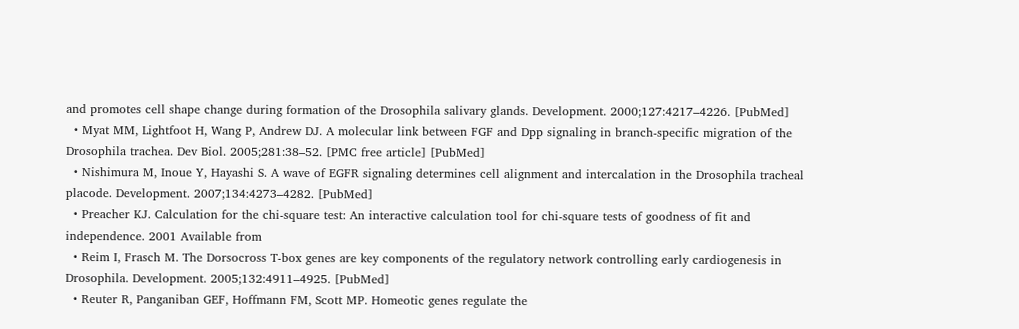and promotes cell shape change during formation of the Drosophila salivary glands. Development. 2000;127:4217–4226. [PubMed]
  • Myat MM, Lightfoot H, Wang P, Andrew DJ. A molecular link between FGF and Dpp signaling in branch-specific migration of the Drosophila trachea. Dev Biol. 2005;281:38–52. [PMC free article] [PubMed]
  • Nishimura M, Inoue Y, Hayashi S. A wave of EGFR signaling determines cell alignment and intercalation in the Drosophila tracheal placode. Development. 2007;134:4273–4282. [PubMed]
  • Preacher KJ. Calculation for the chi-square test: An interactive calculation tool for chi-square tests of goodness of fit and independence. 2001 Available from
  • Reim I, Frasch M. The Dorsocross T-box genes are key components of the regulatory network controlling early cardiogenesis in Drosophila. Development. 2005;132:4911–4925. [PubMed]
  • Reuter R, Panganiban GEF, Hoffmann FM, Scott MP. Homeotic genes regulate the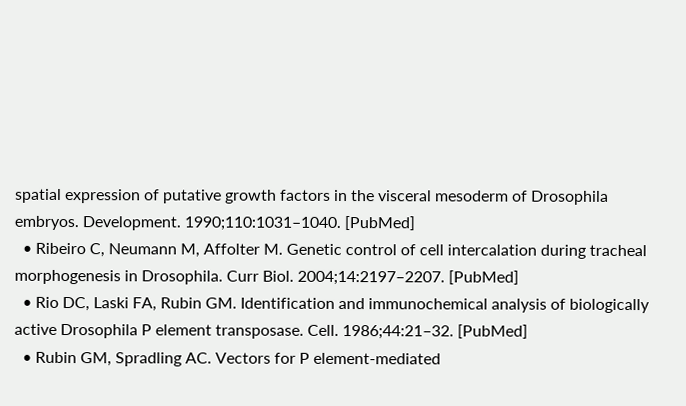spatial expression of putative growth factors in the visceral mesoderm of Drosophila embryos. Development. 1990;110:1031–1040. [PubMed]
  • Ribeiro C, Neumann M, Affolter M. Genetic control of cell intercalation during tracheal morphogenesis in Drosophila. Curr Biol. 2004;14:2197–2207. [PubMed]
  • Rio DC, Laski FA, Rubin GM. Identification and immunochemical analysis of biologically active Drosophila P element transposase. Cell. 1986;44:21–32. [PubMed]
  • Rubin GM, Spradling AC. Vectors for P element-mediated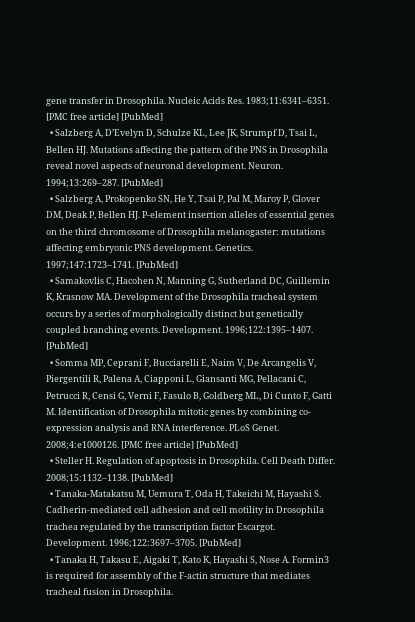gene transfer in Drosophila. Nucleic Acids Res. 1983;11:6341–6351. [PMC free article] [PubMed]
  • Salzberg A, D’Evelyn D, Schulze KL, Lee JK, Strumpf D, Tsai L, Bellen HJ. Mutations affecting the pattern of the PNS in Drosophila reveal novel aspects of neuronal development. Neuron. 1994;13:269–287. [PubMed]
  • Salzberg A, Prokopenko SN, He Y, Tsai P, Pal M, Maroy P, Glover DM, Deak P, Bellen HJ. P-element insertion alleles of essential genes on the third chromosome of Drosophila melanogaster: mutations affecting embryonic PNS development. Genetics. 1997;147:1723–1741. [PubMed]
  • Samakovlis C, Hacohen N, Manning G, Sutherland DC, Guillemin K, Krasnow MA. Development of the Drosophila tracheal system occurs by a series of morphologically distinct but genetically coupled branching events. Development. 1996;122:1395–1407. [PubMed]
  • Somma MP, Ceprani F, Bucciarelli E, Naim V, De Arcangelis V, Piergentili R, Palena A, Ciapponi L, Giansanti MG, Pellacani C, Petrucci R, Censi G, Verni F, Fasulo B, Goldberg ML, Di Cunto F, Gatti M. Identification of Drosophila mitotic genes by combining co-expression analysis and RNA interference. PLoS Genet. 2008;4:e1000126. [PMC free article] [PubMed]
  • Steller H. Regulation of apoptosis in Drosophila. Cell Death Differ. 2008;15:1132–1138. [PubMed]
  • Tanaka-Matakatsu M, Uemura T, Oda H, Takeichi M, Hayashi S. Cadherin-mediated cell adhesion and cell motility in Drosophila trachea regulated by the transcription factor Escargot. Development. 1996;122:3697–3705. [PubMed]
  • Tanaka H, Takasu E, Aigaki T, Kato K, Hayashi S, Nose A. Formin3 is required for assembly of the F-actin structure that mediates tracheal fusion in Drosophila.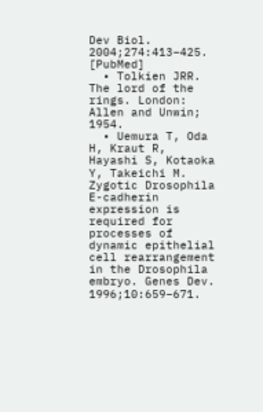Dev Biol. 2004;274:413–425. [PubMed]
  • Tolkien JRR. The lord of the rings. London: Allen and Unwin; 1954.
  • Uemura T, Oda H, Kraut R, Hayashi S, Kotaoka Y, Takeichi M. Zygotic Drosophila E-cadherin expression is required for processes of dynamic epithelial cell rearrangement in the Drosophila embryo. Genes Dev. 1996;10:659–671.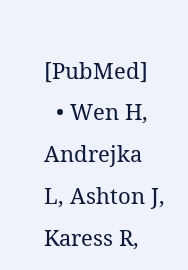[PubMed]
  • Wen H, Andrejka L, Ashton J, Karess R,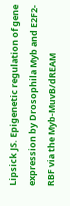Lipsick JS. Epigenetic regulation of gene expression by Drosophila Myb and E2F2-RBF via the Myb-MuvB/dREAM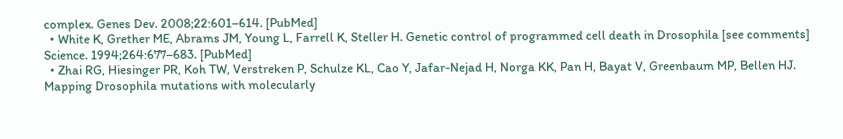complex. Genes Dev. 2008;22:601–614. [PubMed]
  • White K, Grether ME, Abrams JM, Young L, Farrell K, Steller H. Genetic control of programmed cell death in Drosophila [see comments] Science. 1994;264:677–683. [PubMed]
  • Zhai RG, Hiesinger PR, Koh TW, Verstreken P, Schulze KL, Cao Y, Jafar-Nejad H, Norga KK, Pan H, Bayat V, Greenbaum MP, Bellen HJ. Mapping Drosophila mutations with molecularly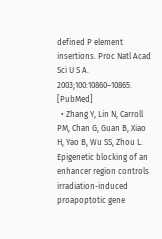defined P element insertions. Proc Natl Acad Sci U S A. 2003;100:10860–10865. [PubMed]
  • Zhang Y, Lin N, Carroll PM, Chan G, Guan B, Xiao H, Yao B, Wu SS, Zhou L. Epigenetic blocking of an enhancer region controls irradiation-induced proapoptotic gene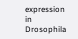expression in Drosophila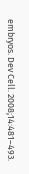embryos. Dev Cell. 2008;14:481–493.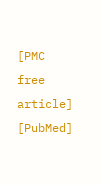[PMC free article] [PubMed]